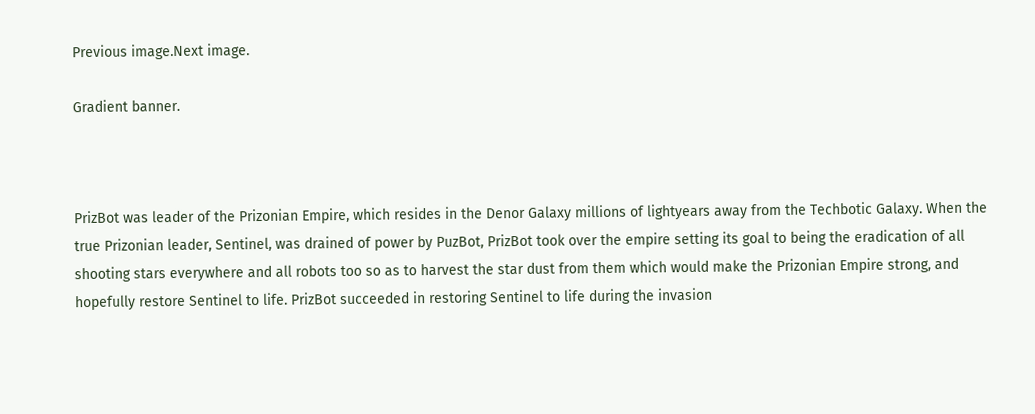Previous image.Next image.

Gradient banner.



PrizBot was leader of the Prizonian Empire, which resides in the Denor Galaxy millions of lightyears away from the Techbotic Galaxy. When the true Prizonian leader, Sentinel, was drained of power by PuzBot, PrizBot took over the empire setting its goal to being the eradication of all shooting stars everywhere and all robots too so as to harvest the star dust from them which would make the Prizonian Empire strong, and hopefully restore Sentinel to life. PrizBot succeeded in restoring Sentinel to life during the invasion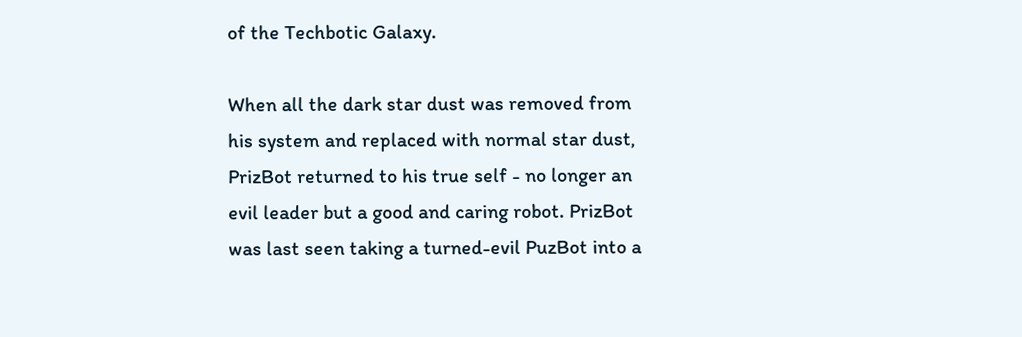of the Techbotic Galaxy.

When all the dark star dust was removed from his system and replaced with normal star dust, PrizBot returned to his true self - no longer an evil leader but a good and caring robot. PrizBot was last seen taking a turned-evil PuzBot into a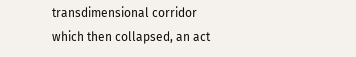transdimensional corridor which then collapsed, an act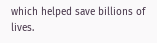which helped save billions of lives.